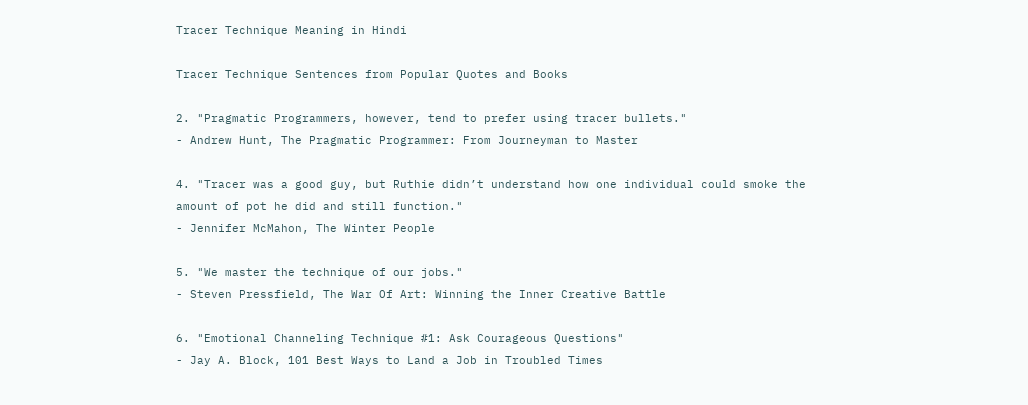Tracer Technique Meaning in Hindi

Tracer Technique Sentences from Popular Quotes and Books

2. "Pragmatic Programmers, however, tend to prefer using tracer bullets."
- Andrew Hunt, The Pragmatic Programmer: From Journeyman to Master

4. "Tracer was a good guy, but Ruthie didn’t understand how one individual could smoke the amount of pot he did and still function."
- Jennifer McMahon, The Winter People

5. "We master the technique of our jobs."
- Steven Pressfield, The War Of Art: Winning the Inner Creative Battle

6. "Emotional Channeling Technique #1: Ask Courageous Questions"
- Jay A. Block, 101 Best Ways to Land a Job in Troubled Times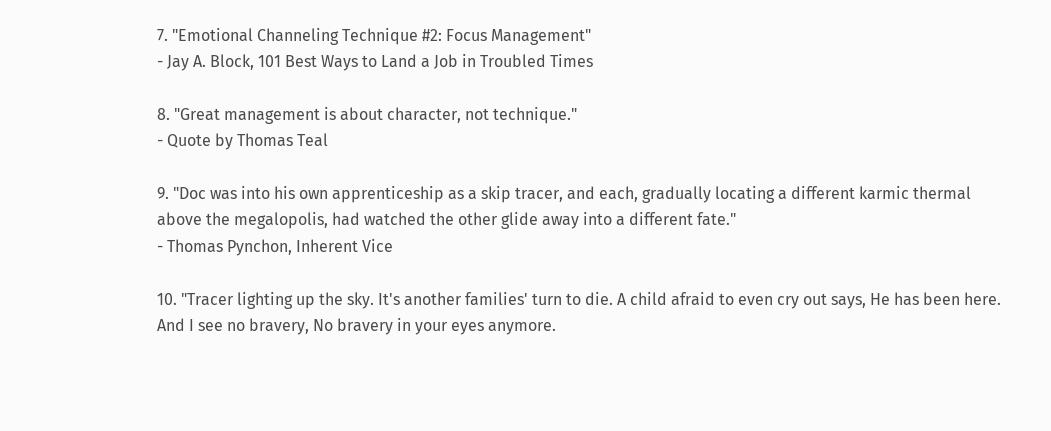7. "Emotional Channeling Technique #2: Focus Management"
- Jay A. Block, 101 Best Ways to Land a Job in Troubled Times

8. "Great management is about character, not technique."
- Quote by Thomas Teal

9. "Doc was into his own apprenticeship as a skip tracer, and each, gradually locating a different karmic thermal above the megalopolis, had watched the other glide away into a different fate."
- Thomas Pynchon, Inherent Vice

10. "Tracer lighting up the sky. It's another families' turn to die. A child afraid to even cry out says, He has been here. And I see no bravery, No bravery in your eyes anymore.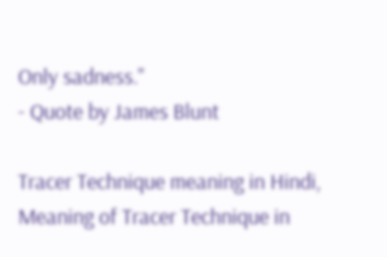Only sadness."
- Quote by James Blunt

Tracer Technique meaning in Hindi, Meaning of Tracer Technique in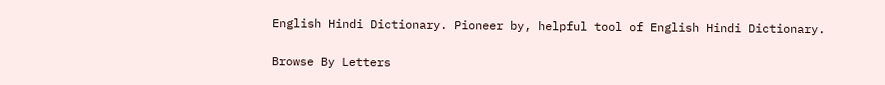English Hindi Dictionary. Pioneer by, helpful tool of English Hindi Dictionary.

Browse By Letters